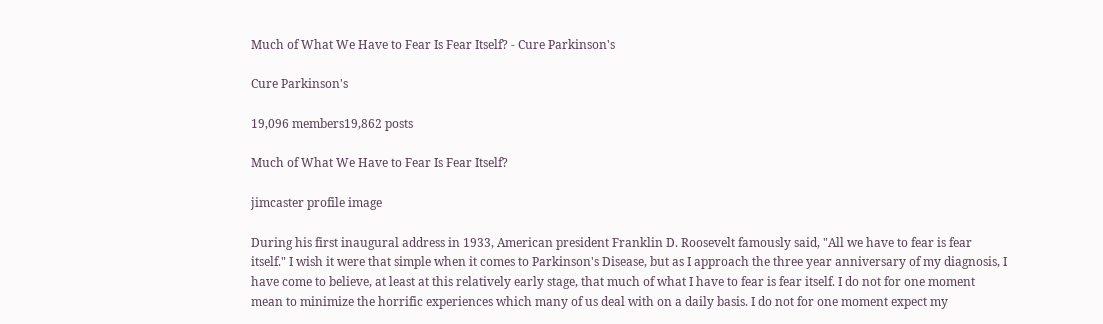Much of What We Have to Fear Is Fear Itself? - Cure Parkinson's

Cure Parkinson's

19,096 members19,862 posts

Much of What We Have to Fear Is Fear Itself?

jimcaster profile image

During his first inaugural address in 1933, American president Franklin D. Roosevelt famously said, "All we have to fear is fear itself." I wish it were that simple when it comes to Parkinson's Disease, but as I approach the three year anniversary of my diagnosis, I have come to believe, at least at this relatively early stage, that much of what I have to fear is fear itself. I do not for one moment mean to minimize the horrific experiences which many of us deal with on a daily basis. I do not for one moment expect my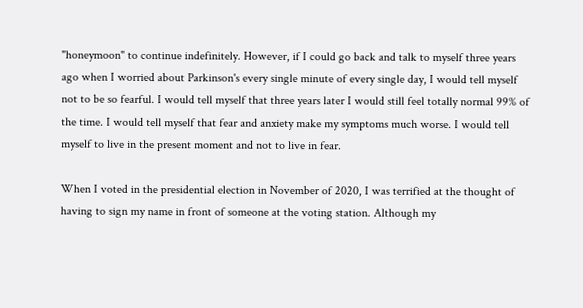"honeymoon" to continue indefinitely. However, if I could go back and talk to myself three years ago when I worried about Parkinson's every single minute of every single day, I would tell myself not to be so fearful. I would tell myself that three years later I would still feel totally normal 99% of the time. I would tell myself that fear and anxiety make my symptoms much worse. I would tell myself to live in the present moment and not to live in fear.

When I voted in the presidential election in November of 2020, I was terrified at the thought of having to sign my name in front of someone at the voting station. Although my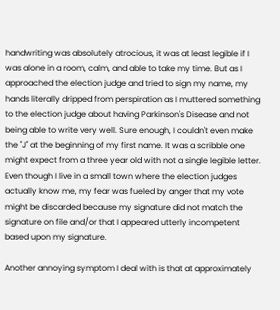handwriting was absolutely atrocious, it was at least legible if I was alone in a room, calm, and able to take my time. But as I approached the election judge and tried to sign my name, my hands literally dripped from perspiration as I muttered something to the election judge about having Parkinson's Disease and not being able to write very well. Sure enough, I couldn't even make the "J" at the beginning of my first name. It was a scribble one might expect from a three year old with not a single legible letter. Even though I live in a small town where the election judges actually know me, my fear was fueled by anger that my vote might be discarded because my signature did not match the signature on file and/or that I appeared utterly incompetent based upon my signature.

Another annoying symptom I deal with is that at approximately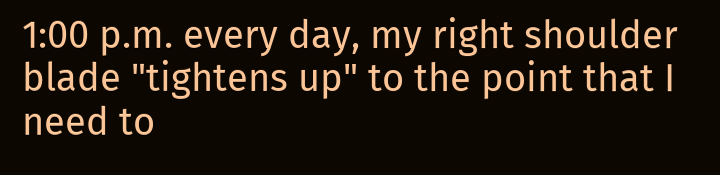1:00 p.m. every day, my right shoulder blade "tightens up" to the point that I need to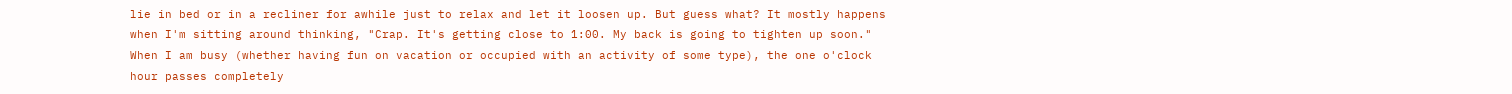lie in bed or in a recliner for awhile just to relax and let it loosen up. But guess what? It mostly happens when I'm sitting around thinking, "Crap. It's getting close to 1:00. My back is going to tighten up soon." When I am busy (whether having fun on vacation or occupied with an activity of some type), the one o'clock hour passes completely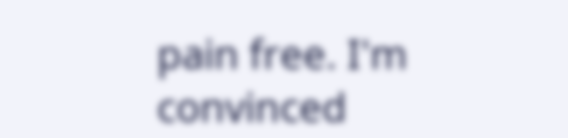pain free. I'm convinced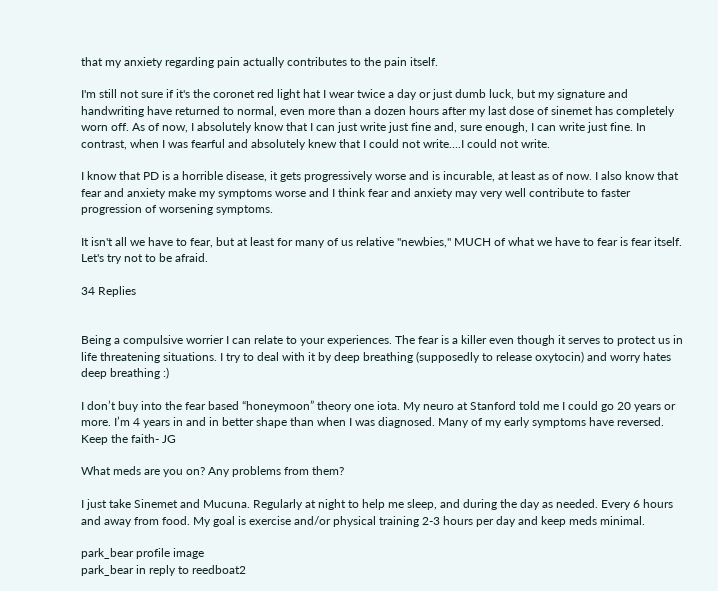that my anxiety regarding pain actually contributes to the pain itself.

I'm still not sure if it's the coronet red light hat I wear twice a day or just dumb luck, but my signature and handwriting have returned to normal, even more than a dozen hours after my last dose of sinemet has completely worn off. As of now, I absolutely know that I can just write just fine and, sure enough, I can write just fine. In contrast, when I was fearful and absolutely knew that I could not write....I could not write.

I know that PD is a horrible disease, it gets progressively worse and is incurable, at least as of now. I also know that fear and anxiety make my symptoms worse and I think fear and anxiety may very well contribute to faster progression of worsening symptoms.

It isn't all we have to fear, but at least for many of us relative "newbies," MUCH of what we have to fear is fear itself. Let's try not to be afraid.

34 Replies


Being a compulsive worrier I can relate to your experiences. The fear is a killer even though it serves to protect us in life threatening situations. I try to deal with it by deep breathing (supposedly to release oxytocin) and worry hates deep breathing :)

I don’t buy into the fear based “honeymoon” theory one iota. My neuro at Stanford told me I could go 20 years or more. I’m 4 years in and in better shape than when I was diagnosed. Many of my early symptoms have reversed. Keep the faith- JG

What meds are you on? Any problems from them?

I just take Sinemet and Mucuna. Regularly at night to help me sleep, and during the day as needed. Every 6 hours and away from food. My goal is exercise and/or physical training 2-3 hours per day and keep meds minimal.

park_bear profile image
park_bear in reply to reedboat2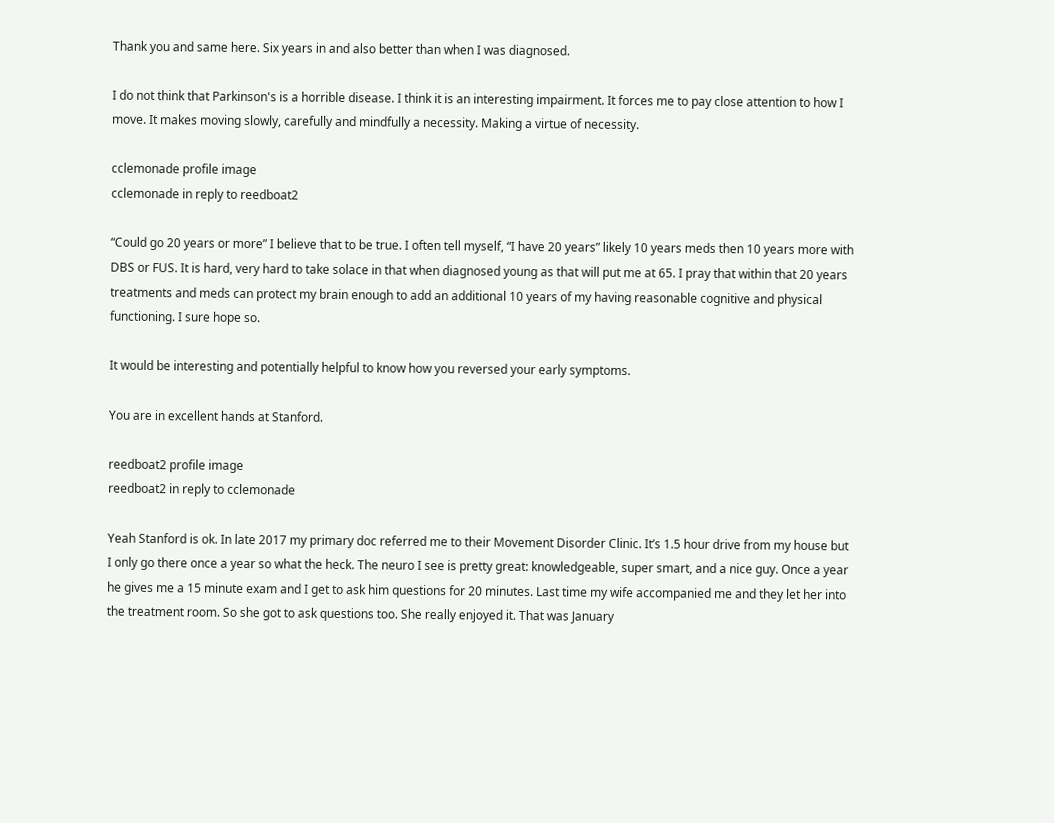Thank you and same here. Six years in and also better than when I was diagnosed.

I do not think that Parkinson's is a horrible disease. I think it is an interesting impairment. It forces me to pay close attention to how I move. It makes moving slowly, carefully and mindfully a necessity. Making a virtue of necessity.

cclemonade profile image
cclemonade in reply to reedboat2

“Could go 20 years or more” I believe that to be true. I often tell myself, “I have 20 years” likely 10 years meds then 10 years more with DBS or FUS. It is hard, very hard to take solace in that when diagnosed young as that will put me at 65. I pray that within that 20 years treatments and meds can protect my brain enough to add an additional 10 years of my having reasonable cognitive and physical functioning. I sure hope so.

It would be interesting and potentially helpful to know how you reversed your early symptoms.

You are in excellent hands at Stanford.

reedboat2 profile image
reedboat2 in reply to cclemonade

Yeah Stanford is ok. In late 2017 my primary doc referred me to their Movement Disorder Clinic. It’s 1.5 hour drive from my house but I only go there once a year so what the heck. The neuro I see is pretty great: knowledgeable, super smart, and a nice guy. Once a year he gives me a 15 minute exam and I get to ask him questions for 20 minutes. Last time my wife accompanied me and they let her into the treatment room. So she got to ask questions too. She really enjoyed it. That was January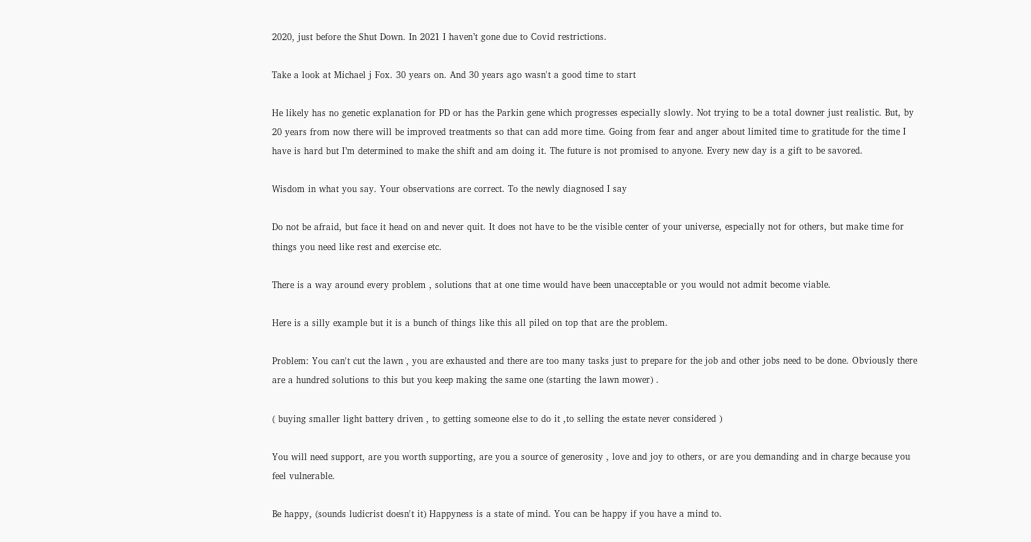2020, just before the Shut Down. In 2021 I haven’t gone due to Covid restrictions.

Take a look at Michael j Fox. 30 years on. And 30 years ago wasn't a good time to start

He likely has no genetic explanation for PD or has the Parkin gene which progresses especially slowly. Not trying to be a total downer just realistic. But, by 20 years from now there will be improved treatments so that can add more time. Going from fear and anger about limited time to gratitude for the time I have is hard but I’m determined to make the shift and am doing it. The future is not promised to anyone. Every new day is a gift to be savored.

Wisdom in what you say. Your observations are correct. To the newly diagnosed I say

Do not be afraid, but face it head on and never quit. It does not have to be the visible center of your universe, especially not for others, but make time for things you need like rest and exercise etc.

There is a way around every problem , solutions that at one time would have been unacceptable or you would not admit become viable.

Here is a silly example but it is a bunch of things like this all piled on top that are the problem.

Problem: You can't cut the lawn , you are exhausted and there are too many tasks just to prepare for the job and other jobs need to be done. Obviously there are a hundred solutions to this but you keep making the same one (starting the lawn mower) .

( buying smaller light battery driven , to getting someone else to do it ,to selling the estate never considered )

You will need support, are you worth supporting, are you a source of generosity , love and joy to others, or are you demanding and in charge because you feel vulnerable.

Be happy, (sounds ludicrist doesn't it) Happyness is a state of mind. You can be happy if you have a mind to.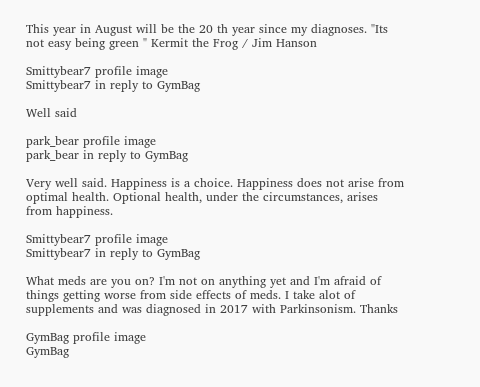This year in August will be the 20 th year since my diagnoses. "Its not easy being green " Kermit the Frog / Jim Hanson

Smittybear7 profile image
Smittybear7 in reply to GymBag

Well said

park_bear profile image
park_bear in reply to GymBag

Very well said. Happiness is a choice. Happiness does not arise from optimal health. Optional health, under the circumstances, arises from happiness.

Smittybear7 profile image
Smittybear7 in reply to GymBag

What meds are you on? I'm not on anything yet and I'm afraid of things getting worse from side effects of meds. I take alot of supplements and was diagnosed in 2017 with Parkinsonism. Thanks

GymBag profile image
GymBag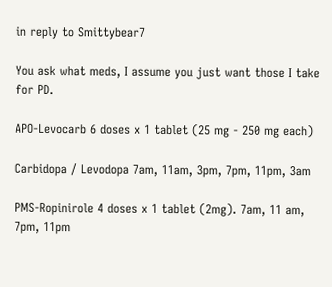in reply to Smittybear7

You ask what meds, I assume you just want those I take for PD.

APO-Levocarb 6 doses x 1 tablet (25 mg - 250 mg each)

Carbidopa / Levodopa 7am, 11am, 3pm, 7pm, 11pm, 3am

PMS-Ropinirole 4 doses x 1 tablet (2mg). 7am, 11 am, 7pm, 11pm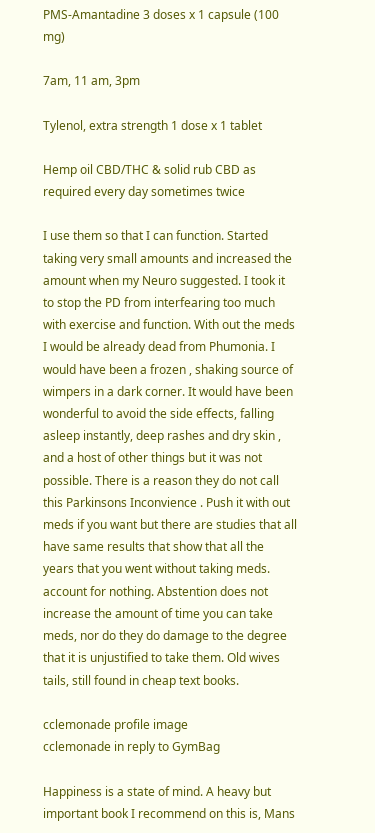PMS-Amantadine 3 doses x 1 capsule (100 mg)

7am, 11 am, 3pm

Tylenol, extra strength 1 dose x 1 tablet

Hemp oil CBD/THC & solid rub CBD as required every day sometimes twice

I use them so that I can function. Started taking very small amounts and increased the amount when my Neuro suggested. I took it to stop the PD from interfearing too much with exercise and function. With out the meds I would be already dead from Phumonia. I would have been a frozen , shaking source of wimpers in a dark corner. It would have been wonderful to avoid the side effects, falling asleep instantly, deep rashes and dry skin , and a host of other things but it was not possible. There is a reason they do not call this Parkinsons Inconvience . Push it with out meds if you want but there are studies that all have same results that show that all the years that you went without taking meds. account for nothing. Abstention does not increase the amount of time you can take meds, nor do they do damage to the degree that it is unjustified to take them. Old wives tails, still found in cheap text books.

cclemonade profile image
cclemonade in reply to GymBag

Happiness is a state of mind. A heavy but important book I recommend on this is, Mans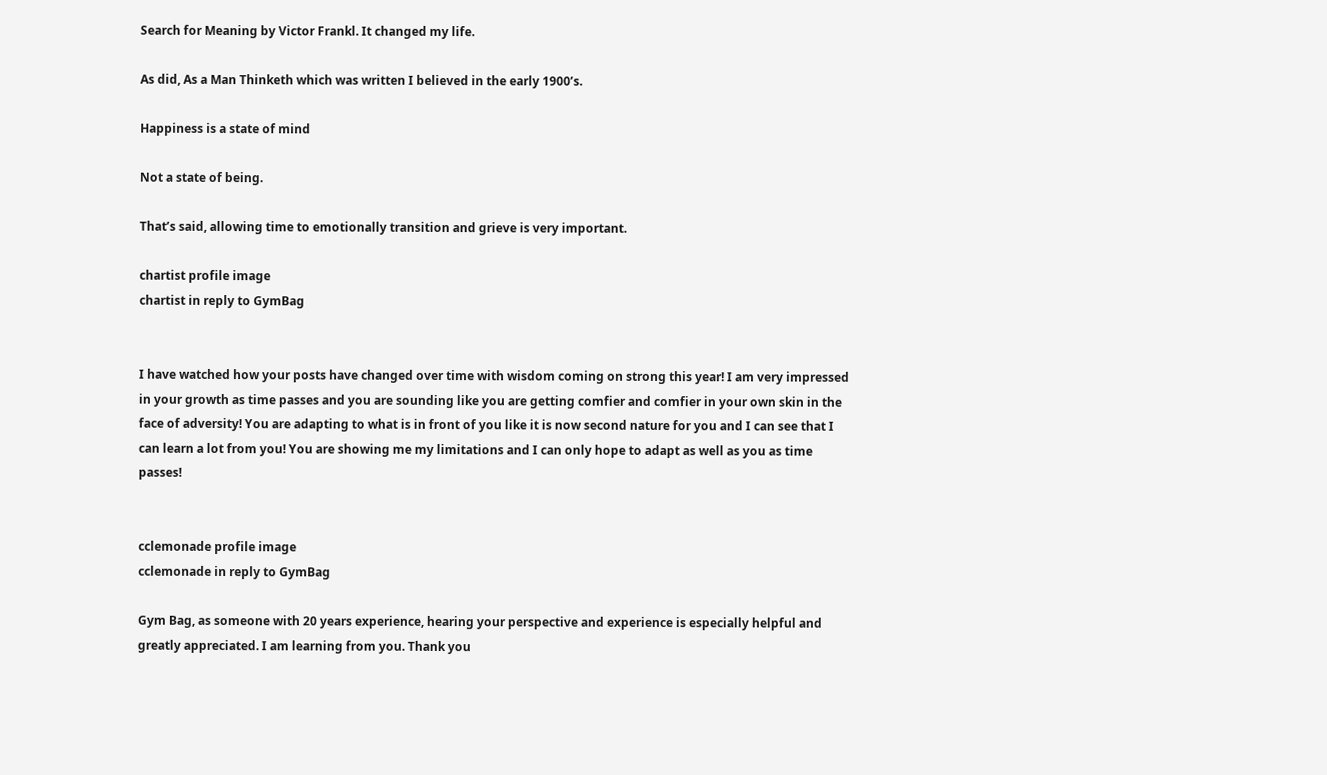Search for Meaning by Victor Frankl. It changed my life.

As did, As a Man Thinketh which was written I believed in the early 1900’s.

Happiness is a state of mind

Not a state of being.

That’s said, allowing time to emotionally transition and grieve is very important.

chartist profile image
chartist in reply to GymBag


I have watched how your posts have changed over time with wisdom coming on strong this year! I am very impressed in your growth as time passes and you are sounding like you are getting comfier and comfier in your own skin in the face of adversity! You are adapting to what is in front of you like it is now second nature for you and I can see that I can learn a lot from you! You are showing me my limitations and I can only hope to adapt as well as you as time passes!


cclemonade profile image
cclemonade in reply to GymBag

Gym Bag, as someone with 20 years experience, hearing your perspective and experience is especially helpful and greatly appreciated. I am learning from you. Thank you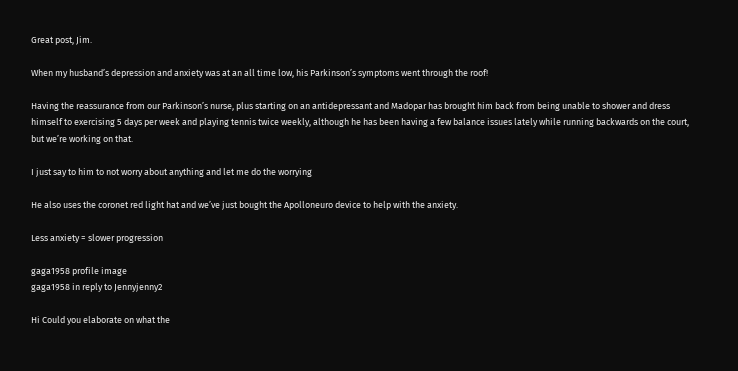Great post, Jim.

When my husband’s depression and anxiety was at an all time low, his Parkinson’s symptoms went through the roof!

Having the reassurance from our Parkinson’s nurse, plus starting on an antidepressant and Madopar has brought him back from being unable to shower and dress himself to exercising 5 days per week and playing tennis twice weekly, although he has been having a few balance issues lately while running backwards on the court, but we’re working on that.

I just say to him to not worry about anything and let me do the worrying

He also uses the coronet red light hat and we’ve just bought the Apolloneuro device to help with the anxiety.

Less anxiety = slower progression

gaga1958 profile image
gaga1958 in reply to Jennyjenny2

Hi Could you elaborate on what the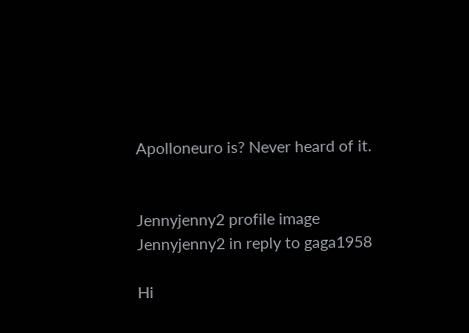Apolloneuro is? Never heard of it.


Jennyjenny2 profile image
Jennyjenny2 in reply to gaga1958

Hi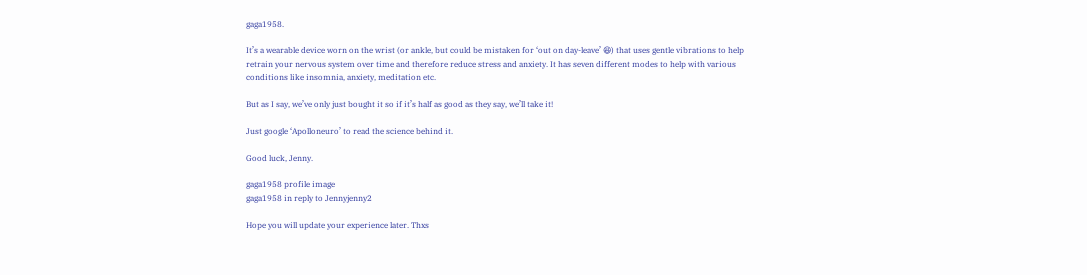gaga1958.

It’s a wearable device worn on the wrist (or ankle, but could be mistaken for ‘out on day-leave’ 😆) that uses gentle vibrations to help retrain your nervous system over time and therefore reduce stress and anxiety. It has seven different modes to help with various conditions like insomnia, anxiety, meditation etc.

But as I say, we’ve only just bought it so if it’s half as good as they say, we’ll take it!

Just google ‘Apolloneuro’ to read the science behind it.

Good luck, Jenny.

gaga1958 profile image
gaga1958 in reply to Jennyjenny2

Hope you will update your experience later. Thxs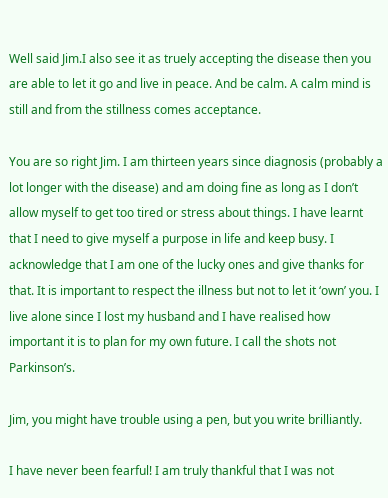Well said Jim.I also see it as truely accepting the disease then you are able to let it go and live in peace. And be calm. A calm mind is still and from the stillness comes acceptance.

You are so right Jim. I am thirteen years since diagnosis (probably a lot longer with the disease) and am doing fine as long as I don’t allow myself to get too tired or stress about things. I have learnt that I need to give myself a purpose in life and keep busy. I acknowledge that I am one of the lucky ones and give thanks for that. It is important to respect the illness but not to let it ‘own’ you. I live alone since I lost my husband and I have realised how important it is to plan for my own future. I call the shots not Parkinson’s.

Jim, you might have trouble using a pen, but you write brilliantly.

I have never been fearful! I am truly thankful that I was not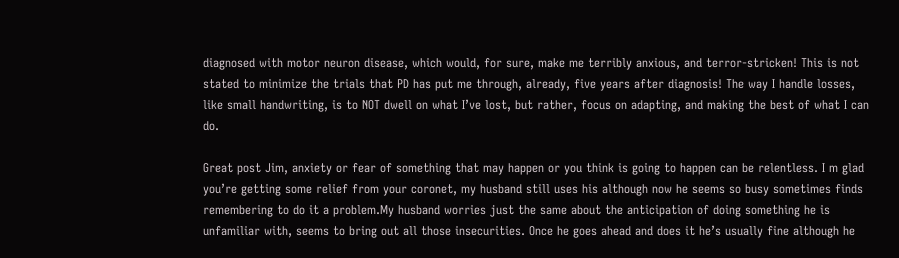diagnosed with motor neuron disease, which would, for sure, make me terribly anxious, and terror-stricken! This is not stated to minimize the trials that PD has put me through, already, five years after diagnosis! The way I handle losses, like small handwriting, is to NOT dwell on what I’ve lost, but rather, focus on adapting, and making the best of what I can do.

Great post Jim, anxiety or fear of something that may happen or you think is going to happen can be relentless. I m glad you’re getting some relief from your coronet, my husband still uses his although now he seems so busy sometimes finds remembering to do it a problem.My husband worries just the same about the anticipation of doing something he is unfamiliar with, seems to bring out all those insecurities. Once he goes ahead and does it he’s usually fine although he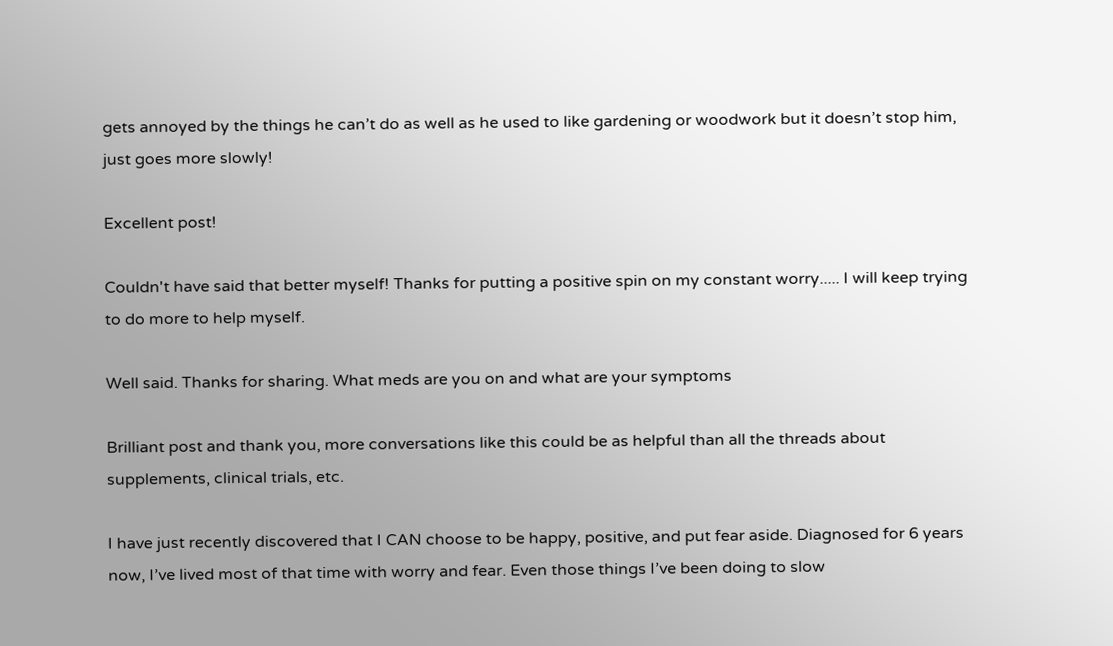gets annoyed by the things he can’t do as well as he used to like gardening or woodwork but it doesn’t stop him, just goes more slowly!

Excellent post!

Couldn't have said that better myself! Thanks for putting a positive spin on my constant worry..... I will keep trying to do more to help myself.

Well said. Thanks for sharing. What meds are you on and what are your symptoms

Brilliant post and thank you, more conversations like this could be as helpful than all the threads about supplements, clinical trials, etc.

I have just recently discovered that I CAN choose to be happy, positive, and put fear aside. Diagnosed for 6 years now, I’ve lived most of that time with worry and fear. Even those things I’ve been doing to slow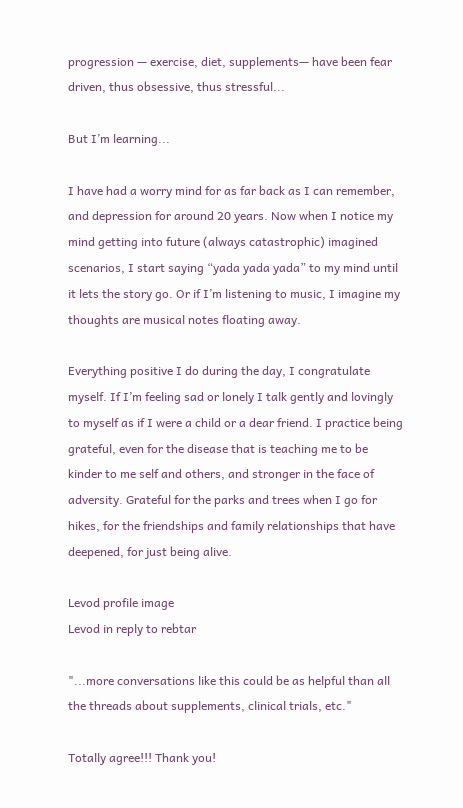progression — exercise, diet, supplements— have been fear driven, thus obsessive, thus stressful...

But I’m learning...

I have had a worry mind for as far back as I can remember, and depression for around 20 years. Now when I notice my mind getting into future (always catastrophic) imagined scenarios, I start saying “yada yada yada” to my mind until it lets the story go. Or if I’m listening to music, I imagine my thoughts are musical notes floating away.

Everything positive I do during the day, I congratulate myself. If I’m feeling sad or lonely I talk gently and lovingly to myself as if I were a child or a dear friend. I practice being grateful, even for the disease that is teaching me to be kinder to me self and others, and stronger in the face of adversity. Grateful for the parks and trees when I go for hikes, for the friendships and family relationships that have deepened, for just being alive.

Levod profile image
Levod in reply to rebtar

"...more conversations like this could be as helpful than all the threads about supplements, clinical trials, etc."

Totally agree!!! Thank you!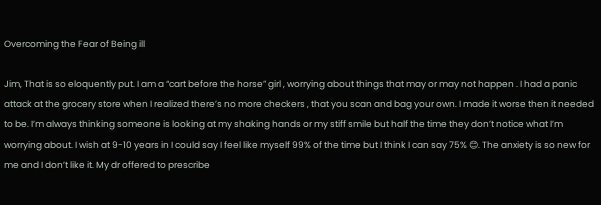Overcoming the Fear of Being ill

Jim, That is so eloquently put. I am a “cart before the horse” girl , worrying about things that may or may not happen . I had a panic attack at the grocery store when I realized there’s no more checkers , that you scan and bag your own. I made it worse then it needed to be. I’m always thinking someone is looking at my shaking hands or my stiff smile but half the time they don’t notice what I’m worrying about. I wish at 9-10 years in I could say I feel like myself 99% of the time but I think I can say 75% 😊. The anxiety is so new for me and I don’t like it. My dr offered to prescribe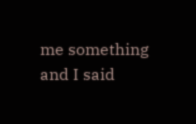me something and I said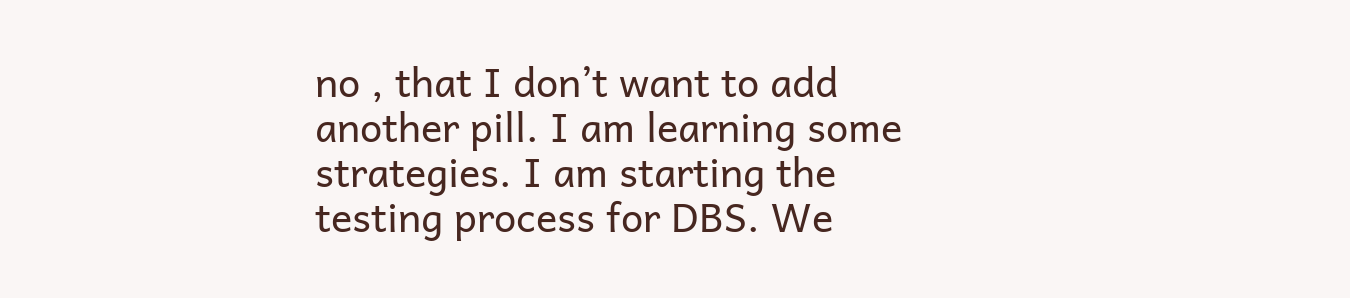no , that I don’t want to add another pill. I am learning some strategies. I am starting the testing process for DBS. We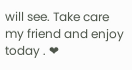will see. Take care my friend and enjoy today . ❤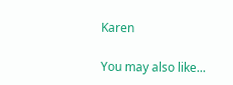Karen

You may also like...